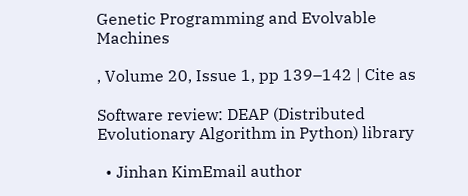Genetic Programming and Evolvable Machines

, Volume 20, Issue 1, pp 139–142 | Cite as

Software review: DEAP (Distributed Evolutionary Algorithm in Python) library

  • Jinhan KimEmail author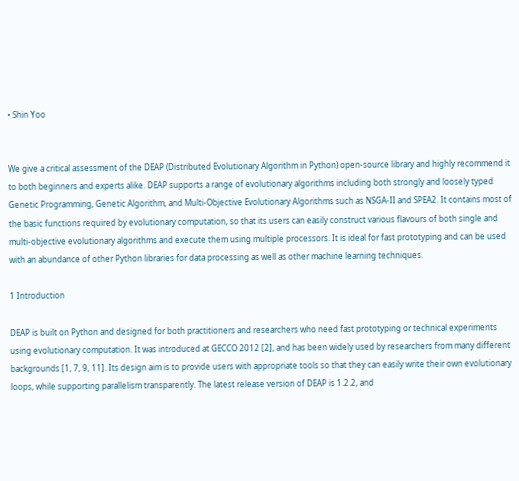• Shin Yoo


We give a critical assessment of the DEAP (Distributed Evolutionary Algorithm in Python) open-source library and highly recommend it to both beginners and experts alike. DEAP supports a range of evolutionary algorithms including both strongly and loosely typed Genetic Programming, Genetic Algorithm, and Multi-Objective Evolutionary Algorithms such as NSGA-II and SPEA2. It contains most of the basic functions required by evolutionary computation, so that its users can easily construct various flavours of both single and multi-objective evolutionary algorithms and execute them using multiple processors. It is ideal for fast prototyping and can be used with an abundance of other Python libraries for data processing as well as other machine learning techniques.

1 Introduction

DEAP is built on Python and designed for both practitioners and researchers who need fast prototyping or technical experiments using evolutionary computation. It was introduced at GECCO 2012 [2], and has been widely used by researchers from many different backgrounds [1, 7, 9, 11]. Its design aim is to provide users with appropriate tools so that they can easily write their own evolutionary loops, while supporting parallelism transparently. The latest release version of DEAP is 1.2.2, and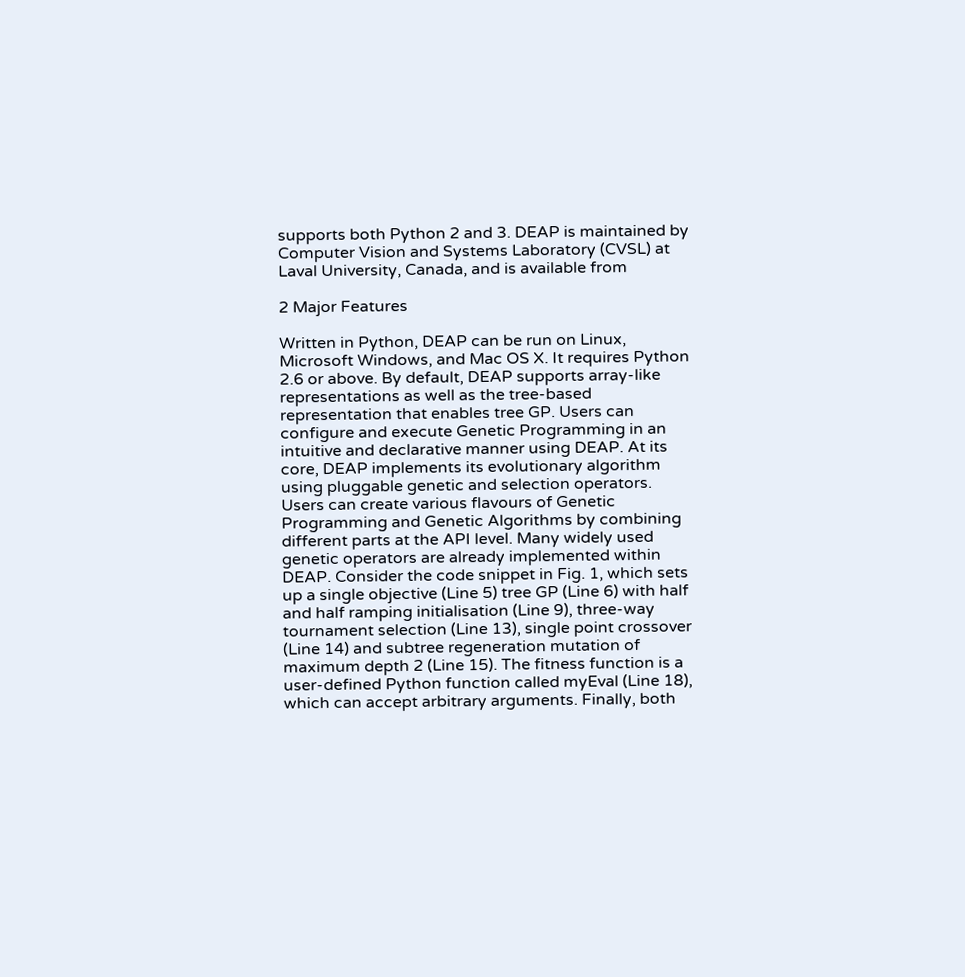supports both Python 2 and 3. DEAP is maintained by Computer Vision and Systems Laboratory (CVSL) at Laval University, Canada, and is available from

2 Major Features

Written in Python, DEAP can be run on Linux, Microsoft Windows, and Mac OS X. It requires Python 2.6 or above. By default, DEAP supports array-like representations as well as the tree-based representation that enables tree GP. Users can configure and execute Genetic Programming in an intuitive and declarative manner using DEAP. At its core, DEAP implements its evolutionary algorithm using pluggable genetic and selection operators. Users can create various flavours of Genetic Programming and Genetic Algorithms by combining different parts at the API level. Many widely used genetic operators are already implemented within DEAP. Consider the code snippet in Fig. 1, which sets up a single objective (Line 5) tree GP (Line 6) with half and half ramping initialisation (Line 9), three-way tournament selection (Line 13), single point crossover (Line 14) and subtree regeneration mutation of maximum depth 2 (Line 15). The fitness function is a user-defined Python function called myEval (Line 18), which can accept arbitrary arguments. Finally, both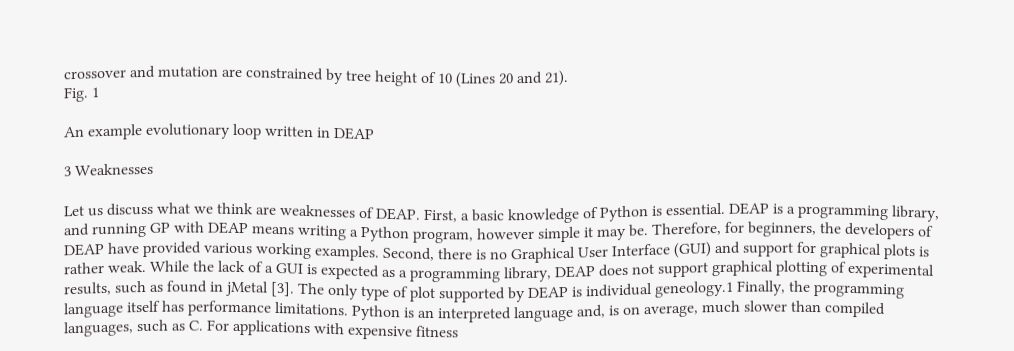crossover and mutation are constrained by tree height of 10 (Lines 20 and 21).
Fig. 1

An example evolutionary loop written in DEAP

3 Weaknesses

Let us discuss what we think are weaknesses of DEAP. First, a basic knowledge of Python is essential. DEAP is a programming library, and running GP with DEAP means writing a Python program, however simple it may be. Therefore, for beginners, the developers of DEAP have provided various working examples. Second, there is no Graphical User Interface (GUI) and support for graphical plots is rather weak. While the lack of a GUI is expected as a programming library, DEAP does not support graphical plotting of experimental results, such as found in jMetal [3]. The only type of plot supported by DEAP is individual geneology.1 Finally, the programming language itself has performance limitations. Python is an interpreted language and, is on average, much slower than compiled languages, such as C. For applications with expensive fitness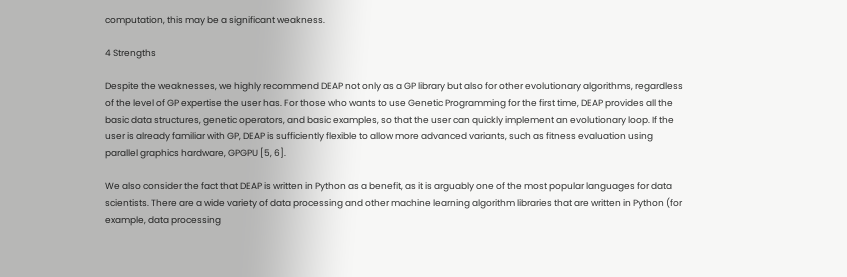computation, this may be a significant weakness.

4 Strengths

Despite the weaknesses, we highly recommend DEAP not only as a GP library but also for other evolutionary algorithms, regardless of the level of GP expertise the user has. For those who wants to use Genetic Programming for the first time, DEAP provides all the basic data structures, genetic operators, and basic examples, so that the user can quickly implement an evolutionary loop. If the user is already familiar with GP, DEAP is sufficiently flexible to allow more advanced variants, such as fitness evaluation using parallel graphics hardware, GPGPU [5, 6].

We also consider the fact that DEAP is written in Python as a benefit, as it is arguably one of the most popular languages for data scientists. There are a wide variety of data processing and other machine learning algorithm libraries that are written in Python (for example, data processing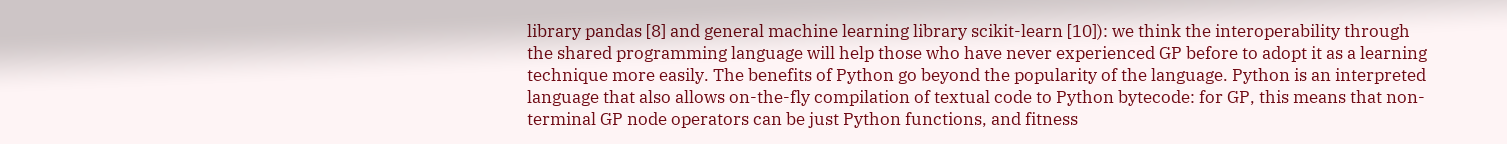library pandas [8] and general machine learning library scikit-learn [10]): we think the interoperability through the shared programming language will help those who have never experienced GP before to adopt it as a learning technique more easily. The benefits of Python go beyond the popularity of the language. Python is an interpreted language that also allows on-the-fly compilation of textual code to Python bytecode: for GP, this means that non-terminal GP node operators can be just Python functions, and fitness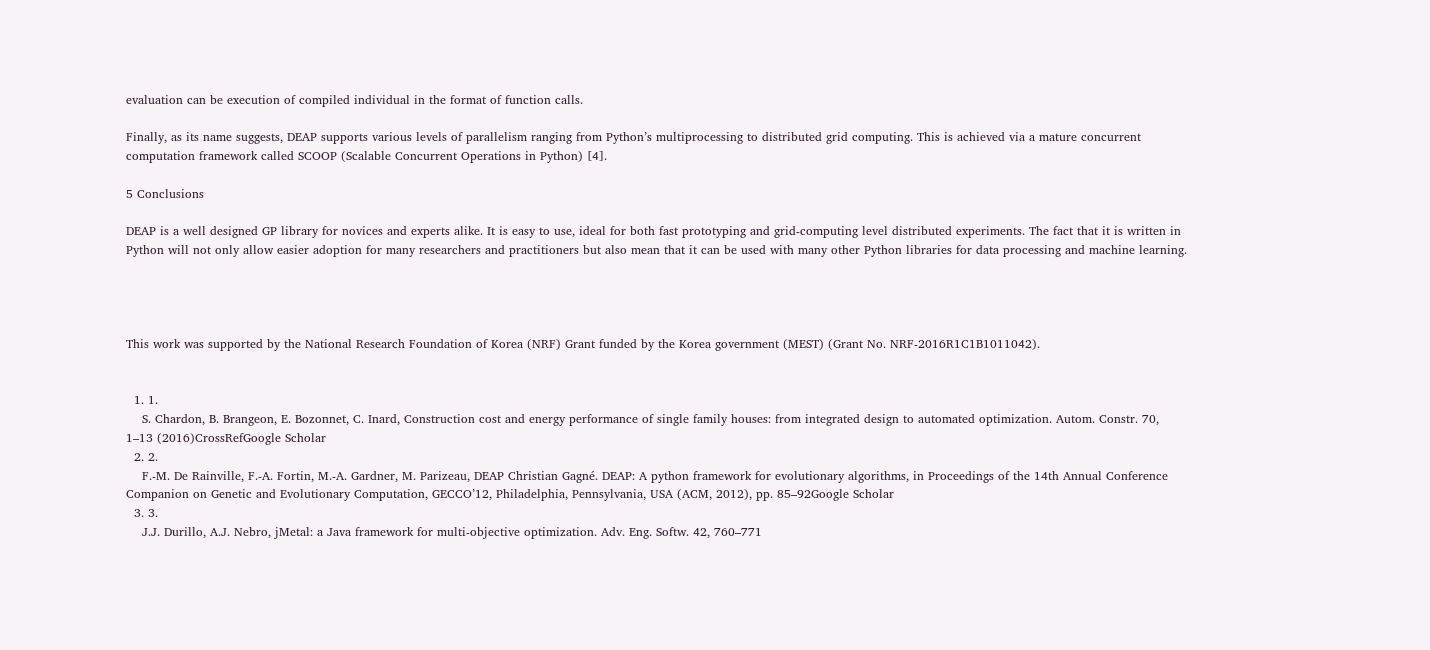evaluation can be execution of compiled individual in the format of function calls.

Finally, as its name suggests, DEAP supports various levels of parallelism ranging from Python’s multiprocessing to distributed grid computing. This is achieved via a mature concurrent computation framework called SCOOP (Scalable Concurrent Operations in Python) [4].

5 Conclusions

DEAP is a well designed GP library for novices and experts alike. It is easy to use, ideal for both fast prototyping and grid-computing level distributed experiments. The fact that it is written in Python will not only allow easier adoption for many researchers and practitioners but also mean that it can be used with many other Python libraries for data processing and machine learning.




This work was supported by the National Research Foundation of Korea (NRF) Grant funded by the Korea government (MEST) (Grant No. NRF-2016R1C1B1011042).


  1. 1.
    S. Chardon, B. Brangeon, E. Bozonnet, C. Inard, Construction cost and energy performance of single family houses: from integrated design to automated optimization. Autom. Constr. 70, 1–13 (2016)CrossRefGoogle Scholar
  2. 2.
    F.-M. De Rainville, F.-A. Fortin, M.-A. Gardner, M. Parizeau, DEAP Christian Gagné. DEAP: A python framework for evolutionary algorithms, in Proceedings of the 14th Annual Conference Companion on Genetic and Evolutionary Computation, GECCO’12, Philadelphia, Pennsylvania, USA (ACM, 2012), pp. 85–92Google Scholar
  3. 3.
    J.J. Durillo, A.J. Nebro, jMetal: a Java framework for multi-objective optimization. Adv. Eng. Softw. 42, 760–771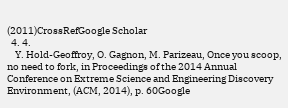(2011)CrossRefGoogle Scholar
  4. 4.
    Y. Hold-Geoffroy, O. Gagnon, M. Parizeau, Once you scoop, no need to fork, in Proceedings of the 2014 Annual Conference on Extreme Science and Engineering Discovery Environment, (ACM, 2014), p. 60Google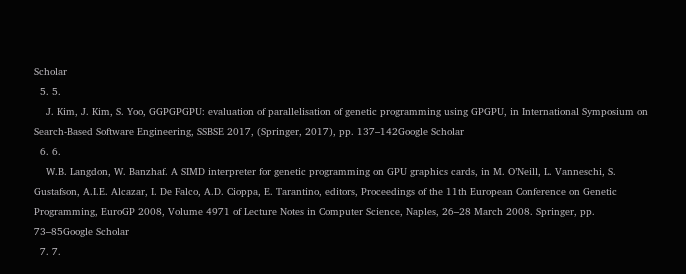Scholar
  5. 5.
    J. Kim, J. Kim, S. Yoo, GGPGPGPU: evaluation of parallelisation of genetic programming using GPGPU, in International Symposium on Search-Based Software Engineering, SSBSE 2017, (Springer, 2017), pp. 137–142Google Scholar
  6. 6.
    W.B. Langdon, W. Banzhaf. A SIMD interpreter for genetic programming on GPU graphics cards, in M. O’Neill, L. Vanneschi, S. Gustafson, A.I.E. Alcazar, I. De Falco, A.D. Cioppa, E. Tarantino, editors, Proceedings of the 11th European Conference on Genetic Programming, EuroGP 2008, Volume 4971 of Lecture Notes in Computer Science, Naples, 26–28 March 2008. Springer, pp. 73–85Google Scholar
  7. 7.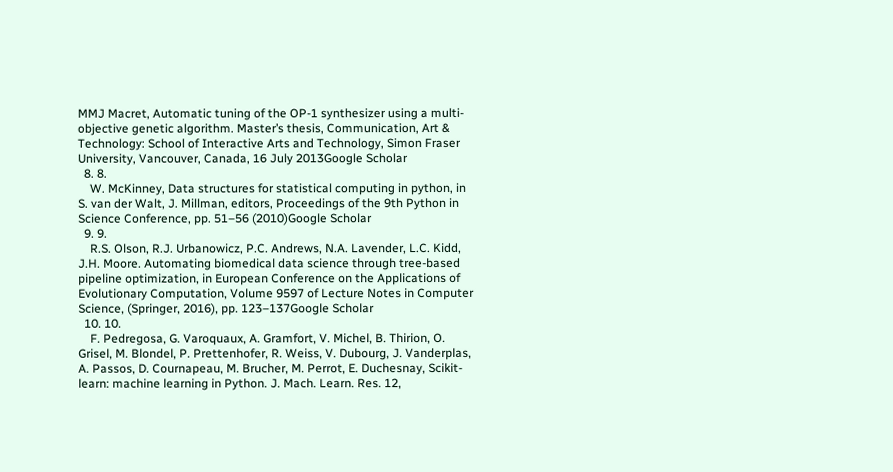MMJ Macret, Automatic tuning of the OP-1 synthesizer using a multi-objective genetic algorithm. Master’s thesis, Communication, Art & Technology: School of Interactive Arts and Technology, Simon Fraser University, Vancouver, Canada, 16 July 2013Google Scholar
  8. 8.
    W. McKinney, Data structures for statistical computing in python, in S. van der Walt, J. Millman, editors, Proceedings of the 9th Python in Science Conference, pp. 51–56 (2010)Google Scholar
  9. 9.
    R.S. Olson, R.J. Urbanowicz, P.C. Andrews, N.A. Lavender, L.C. Kidd, J.H. Moore. Automating biomedical data science through tree-based pipeline optimization, in European Conference on the Applications of Evolutionary Computation, Volume 9597 of Lecture Notes in Computer Science, (Springer, 2016), pp. 123–137Google Scholar
  10. 10.
    F. Pedregosa, G. Varoquaux, A. Gramfort, V. Michel, B. Thirion, O. Grisel, M. Blondel, P. Prettenhofer, R. Weiss, V. Dubourg, J. Vanderplas, A. Passos, D. Cournapeau, M. Brucher, M. Perrot, E. Duchesnay, Scikit-learn: machine learning in Python. J. Mach. Learn. Res. 12,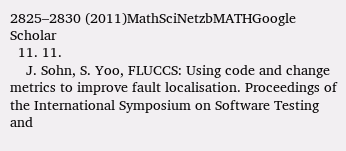2825–2830 (2011)MathSciNetzbMATHGoogle Scholar
  11. 11.
    J. Sohn, S. Yoo, FLUCCS: Using code and change metrics to improve fault localisation. Proceedings of the International Symposium on Software Testing and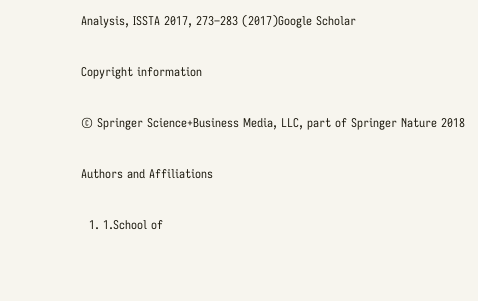Analysis, ISSTA 2017, 273–283 (2017)Google Scholar

Copyright information

© Springer Science+Business Media, LLC, part of Springer Nature 2018

Authors and Affiliations

  1. 1.School of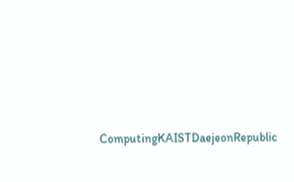ComputingKAISTDaejeonRepublic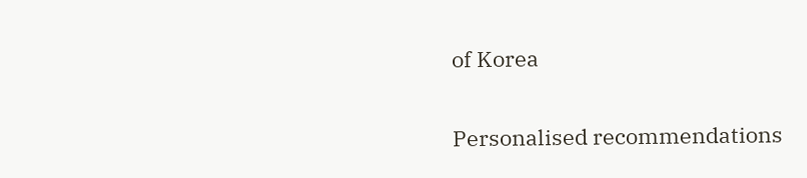of Korea

Personalised recommendations